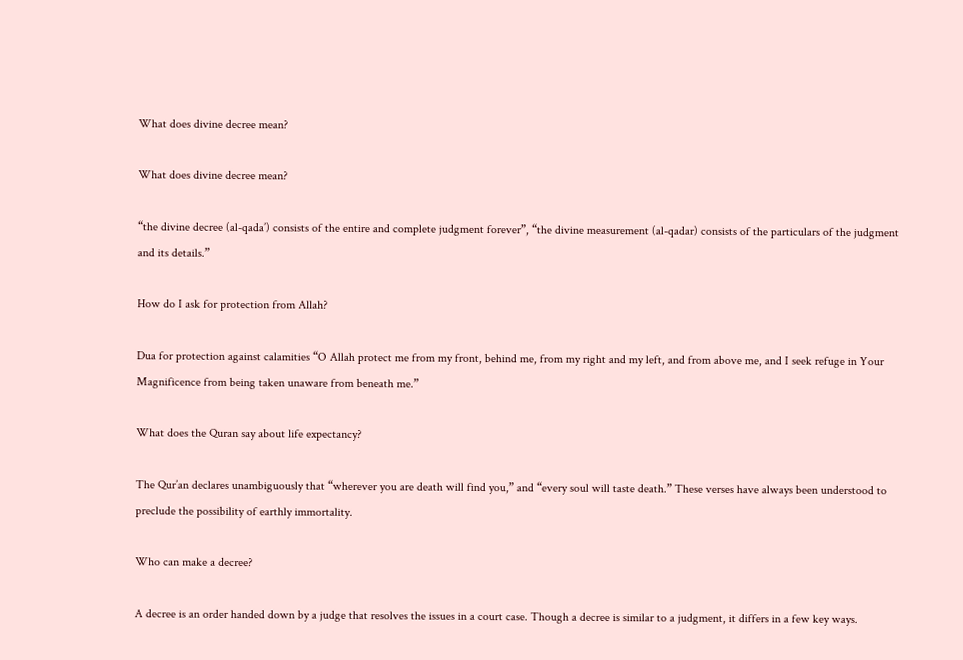What does divine decree mean?

What does divine decree mean?

“the divine decree (al-qada’) consists of the entire and complete judgment forever”, “the divine measurement (al-qadar) consists of the particulars of the judgment and its details.”

How do I ask for protection from Allah?

Dua for protection against calamities “O Allah protect me from my front, behind me, from my right and my left, and from above me, and I seek refuge in Your Magnificence from being taken unaware from beneath me.”

What does the Quran say about life expectancy?

The Qur’an declares unambiguously that “wherever you are death will find you,” and “every soul will taste death.” These verses have always been understood to preclude the possibility of earthly immortality.

Who can make a decree?

A decree is an order handed down by a judge that resolves the issues in a court case. Though a decree is similar to a judgment, it differs in a few key ways.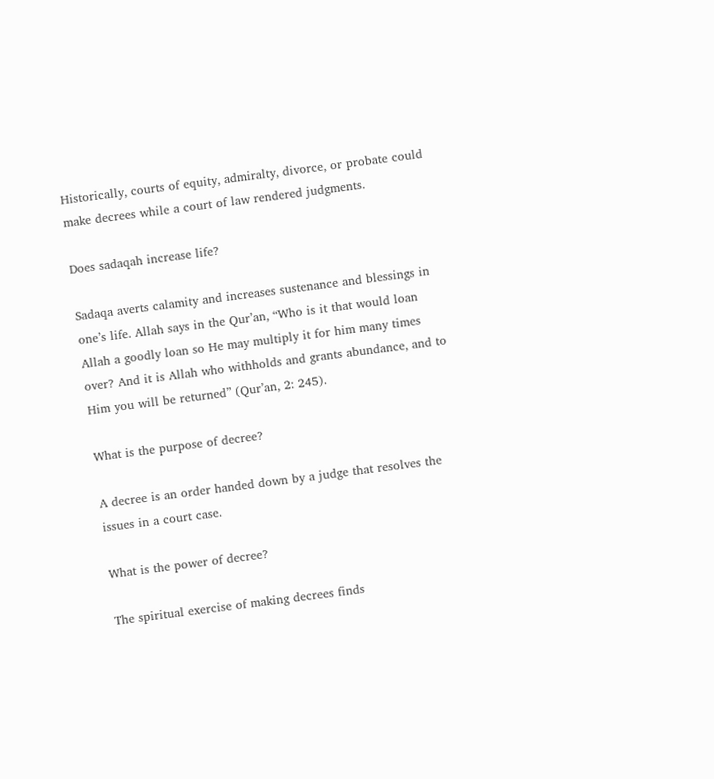Historically, courts of equity, admiralty, divorce, or probate could make decrees while a court of law rendered judgments.

Does sadaqah increase life?

Sadaqa averts calamity and increases sustenance and blessings in one’s life. Allah says in the Qur’an, “Who is it that would loan Allah a goodly loan so He may multiply it for him many times over? And it is Allah who withholds and grants abundance, and to Him you will be returned” (Qur’an, 2: 245).

What is the purpose of decree?

A decree is an order handed down by a judge that resolves the issues in a court case.

What is the power of decree?

The spiritual exercise of making decrees finds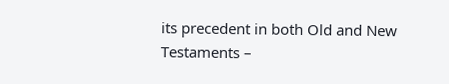its precedent in both Old and New Testaments –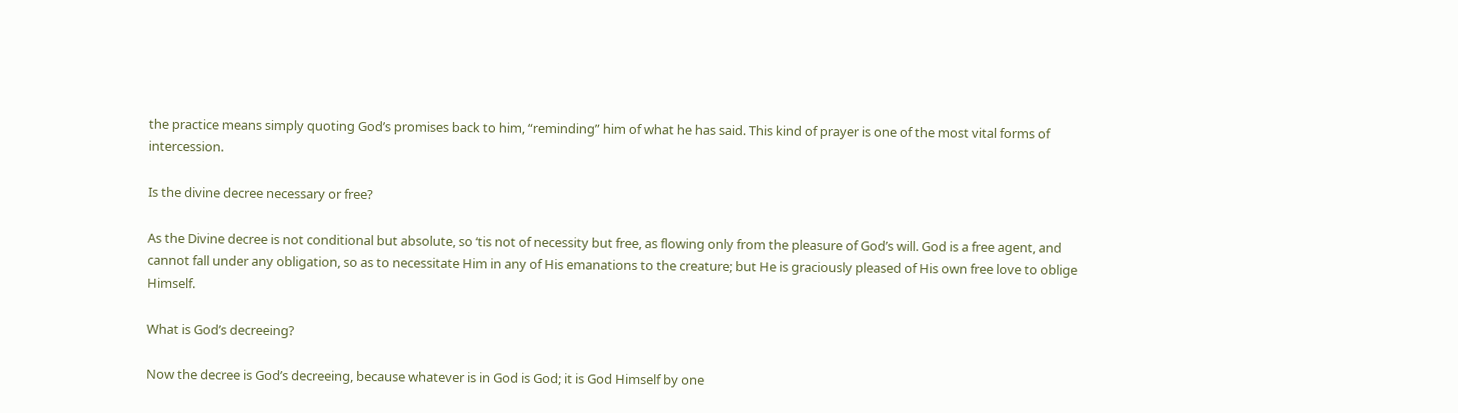the practice means simply quoting God’s promises back to him, “reminding” him of what he has said. This kind of prayer is one of the most vital forms of intercession.

Is the divine decree necessary or free?

As the Divine decree is not conditional but absolute, so ‘tis not of necessity but free, as flowing only from the pleasure of God’s will. God is a free agent, and cannot fall under any obligation, so as to necessitate Him in any of His emanations to the creature; but He is graciously pleased of His own free love to oblige Himself.

What is God’s decreeing?

Now the decree is God’s decreeing, because whatever is in God is God; it is God Himself by one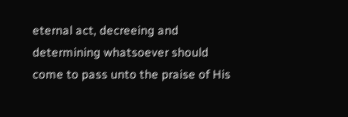eternal act, decreeing and determining whatsoever should come to pass unto the praise of His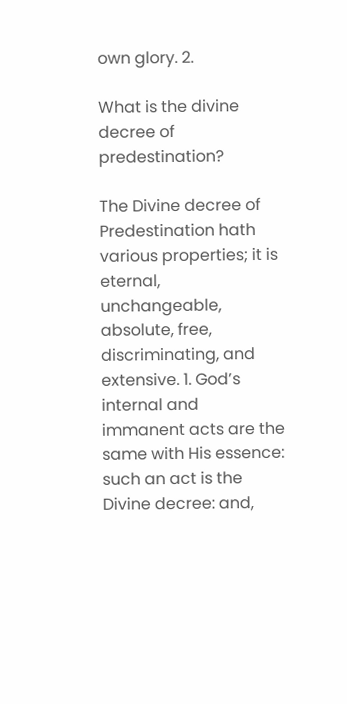own glory. 2.

What is the divine decree of predestination?

The Divine decree of Predestination hath various properties; it is eternal, unchangeable, absolute, free, discriminating, and extensive. 1. God’s internal and immanent acts are the same with His essence: such an act is the Divine decree: and,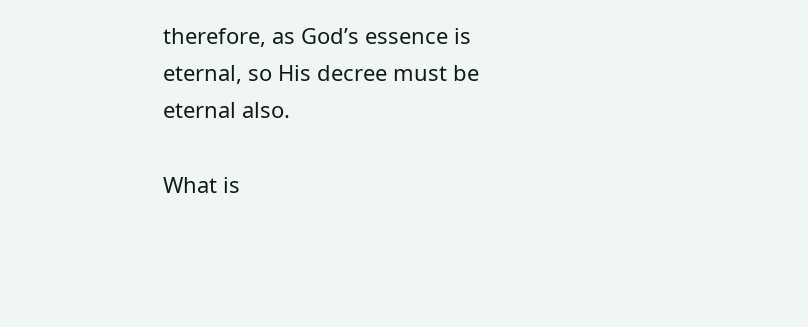therefore, as God’s essence is eternal, so His decree must be eternal also.

What is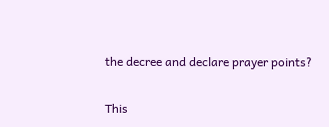the decree and declare prayer points?

This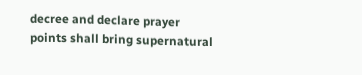decree and declare prayer points shall bring supernatural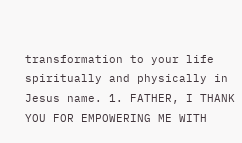transformation to your life spiritually and physically in Jesus name. 1. FATHER, I THANK YOU FOR EMPOWERING ME WITH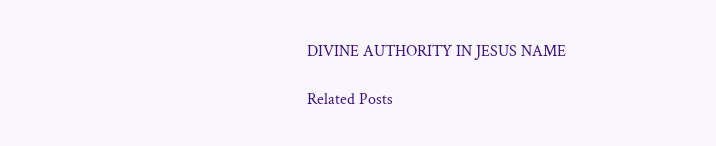DIVINE AUTHORITY IN JESUS NAME

Related Posts